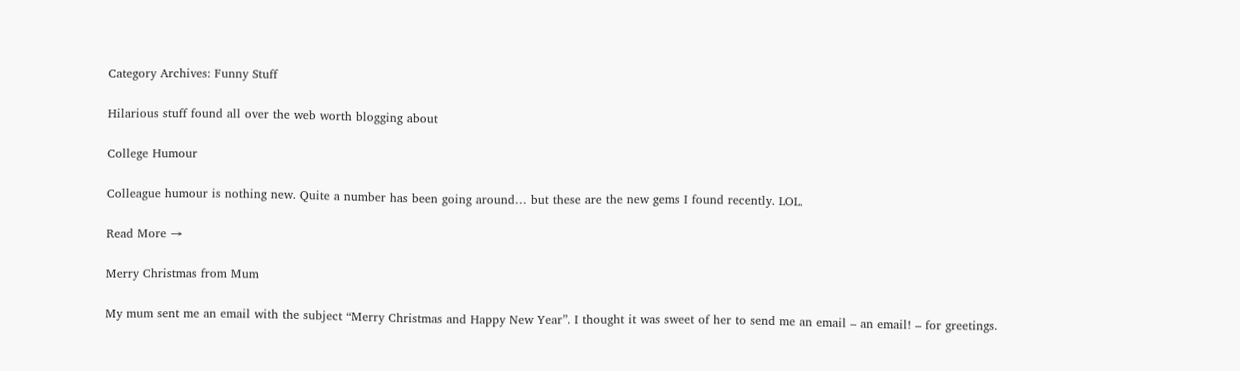Category Archives: Funny Stuff

Hilarious stuff found all over the web worth blogging about

College Humour

Colleague humour is nothing new. Quite a number has been going around… but these are the new gems I found recently. LOL.

Read More →

Merry Christmas from Mum

My mum sent me an email with the subject “Merry Christmas and Happy New Year”. I thought it was sweet of her to send me an email – an email! – for greetings.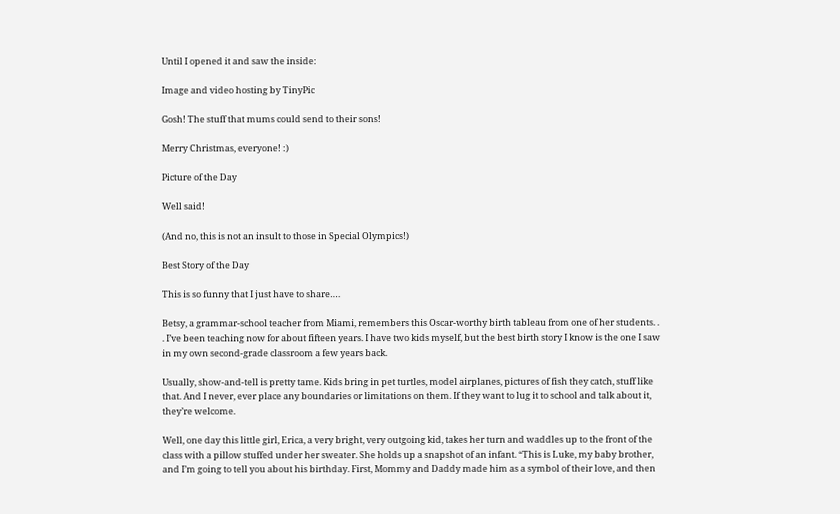Until I opened it and saw the inside:

Image and video hosting by TinyPic

Gosh! The stuff that mums could send to their sons!

Merry Christmas, everyone! :)

Picture of the Day

Well said!

(And no, this is not an insult to those in Special Olympics!)

Best Story of the Day

This is so funny that I just have to share….

Betsy, a grammar-school teacher from Miami, remembers this Oscar-worthy birth tableau from one of her students. . . I’ve been teaching now for about fifteen years. I have two kids myself, but the best birth story I know is the one I saw in my own second-grade classroom a few years back.

Usually, show-and-tell is pretty tame. Kids bring in pet turtles, model airplanes, pictures of fish they catch, stuff like that. And I never, ever place any boundaries or limitations on them. If they want to lug it to school and talk about it, they’re welcome.

Well, one day this little girl, Erica, a very bright, very outgoing kid, takes her turn and waddles up to the front of the class with a pillow stuffed under her sweater. She holds up a snapshot of an infant. “This is Luke, my baby brother, and I’m going to tell you about his birthday. First, Mommy and Daddy made him as a symbol of their love, and then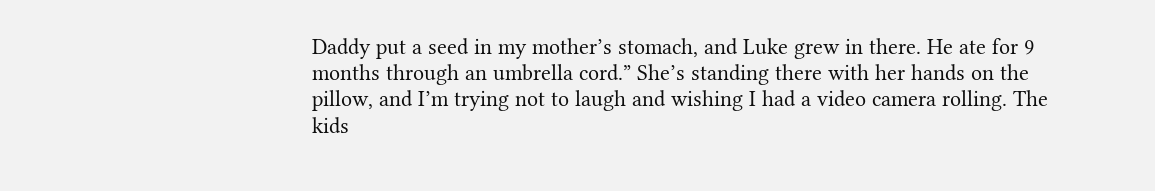Daddy put a seed in my mother’s stomach, and Luke grew in there. He ate for 9 months through an umbrella cord.” She’s standing there with her hands on the pillow, and I’m trying not to laugh and wishing I had a video camera rolling. The kids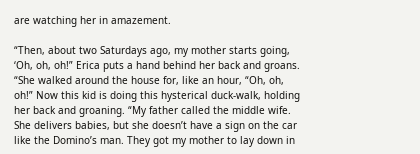are watching her in amazement.

“Then, about two Saturdays ago, my mother starts going, ‘Oh, oh, oh!” Erica puts a hand behind her back and groans. “She walked around the house for, like an hour, “Oh, oh, oh!” Now this kid is doing this hysterical duck-walk, holding her back and groaning. “My father called the middle wife. She delivers babies, but she doesn’t have a sign on the car like the Domino’s man. They got my mother to lay down in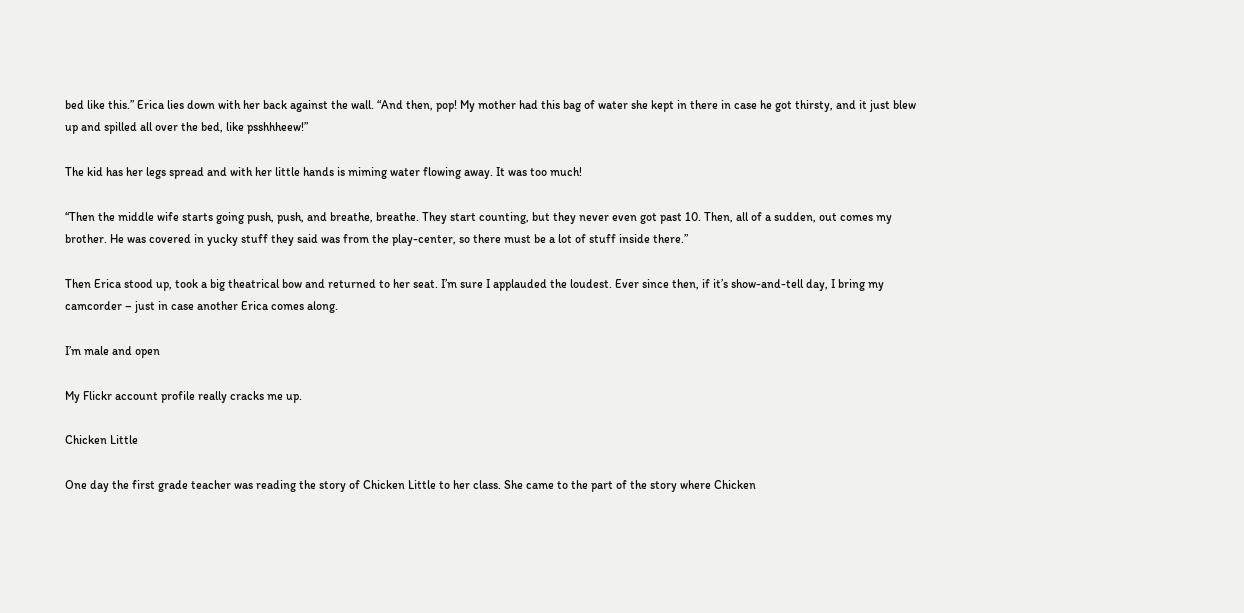bed like this.” Erica lies down with her back against the wall. “And then, pop! My mother had this bag of water she kept in there in case he got thirsty, and it just blew up and spilled all over the bed, like psshhheew!”

The kid has her legs spread and with her little hands is miming water flowing away. It was too much!

“Then the middle wife starts going push, push, and breathe, breathe. They start counting, but they never even got past 10. Then, all of a sudden, out comes my brother. He was covered in yucky stuff they said was from the play-center, so there must be a lot of stuff inside there.”

Then Erica stood up, took a big theatrical bow and returned to her seat. I’m sure I applauded the loudest. Ever since then, if it’s show-and-tell day, I bring my camcorder – just in case another Erica comes along.

I’m male and open

My Flickr account profile really cracks me up.

Chicken Little

One day the first grade teacher was reading the story of Chicken Little to her class. She came to the part of the story where Chicken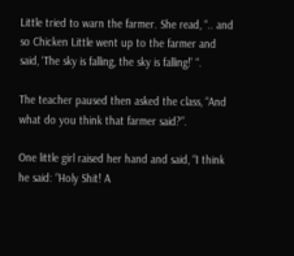Little tried to warn the farmer. She read, “.. and so Chicken Little went up to the farmer and said, ‘The sky is falling, the sky is falling!’ “.

The teacher paused then asked the class, “And what do you think that farmer said?”.

One little girl raised her hand and said, “I think he said: “Holy Shit! A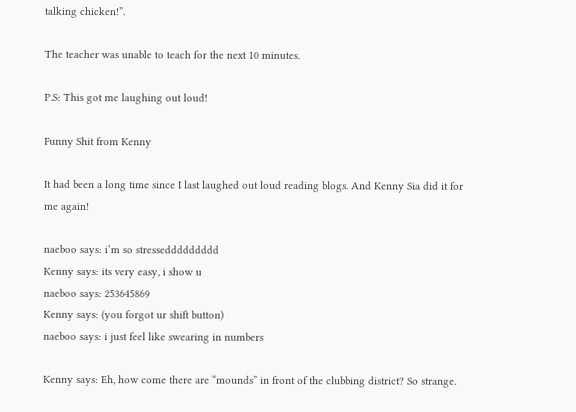talking chicken!”.

The teacher was unable to teach for the next 10 minutes.

P.S: This got me laughing out loud!

Funny Shit from Kenny

It had been a long time since I last laughed out loud reading blogs. And Kenny Sia did it for me again!

naeboo says: i’m so stresseddddddddd
Kenny says: its very easy, i show u
naeboo says: 253645869
Kenny says: (you forgot ur shift button)
naeboo says: i just feel like swearing in numbers

Kenny says: Eh, how come there are “mounds” in front of the clubbing district? So strange.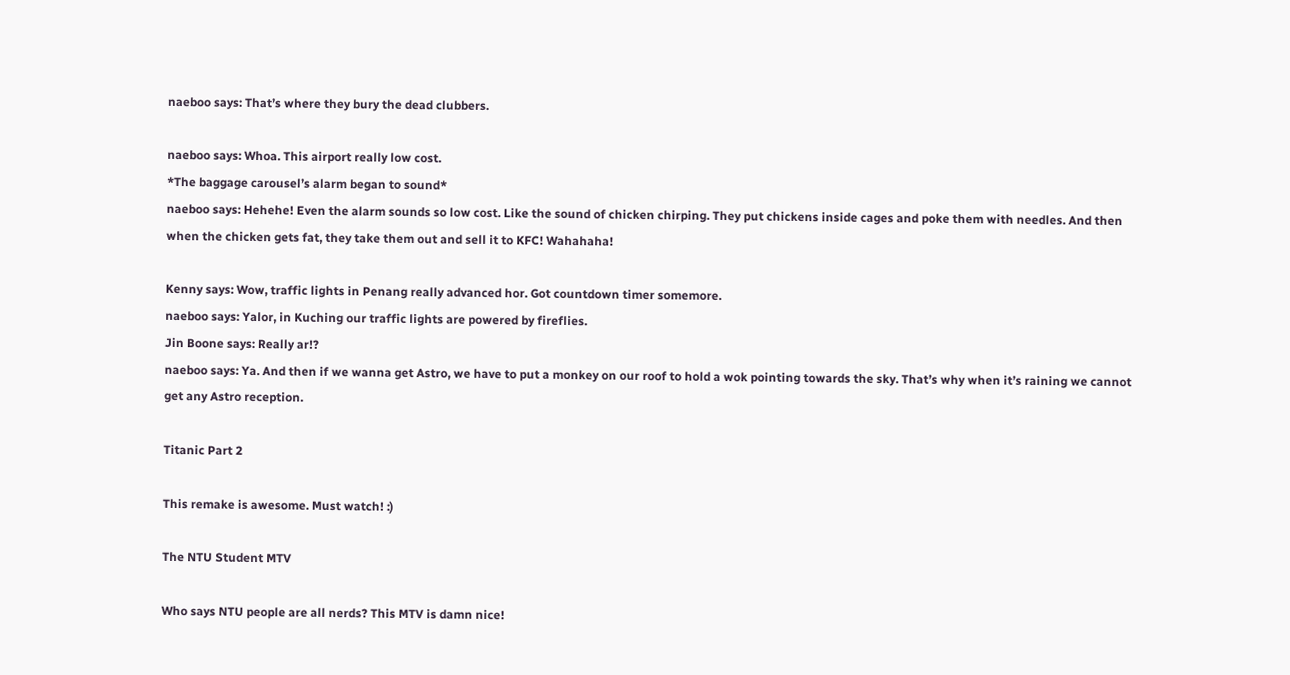naeboo says: That’s where they bury the dead clubbers.

naeboo says: Whoa. This airport really low cost.
*The baggage carousel’s alarm began to sound*
naeboo says: Hehehe! Even the alarm sounds so low cost. Like the sound of chicken chirping. They put chickens inside cages and poke them with needles. And then when the chicken gets fat, they take them out and sell it to KFC! Wahahaha!

Kenny says: Wow, traffic lights in Penang really advanced hor. Got countdown timer somemore.
naeboo says: Yalor, in Kuching our traffic lights are powered by fireflies.
Jin Boone says: Really ar!?
naeboo says: Ya. And then if we wanna get Astro, we have to put a monkey on our roof to hold a wok pointing towards the sky. That’s why when it’s raining we cannot get any Astro reception.

Titanic Part 2

This remake is awesome. Must watch! :)

The NTU Student MTV

Who says NTU people are all nerds? This MTV is damn nice!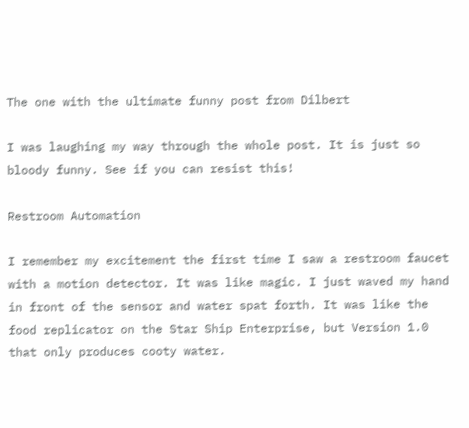The one with the ultimate funny post from Dilbert

I was laughing my way through the whole post. It is just so bloody funny. See if you can resist this!

Restroom Automation

I remember my excitement the first time I saw a restroom faucet with a motion detector. It was like magic. I just waved my hand in front of the sensor and water spat forth. It was like the food replicator on the Star Ship Enterprise, but Version 1.0 that only produces cooty water.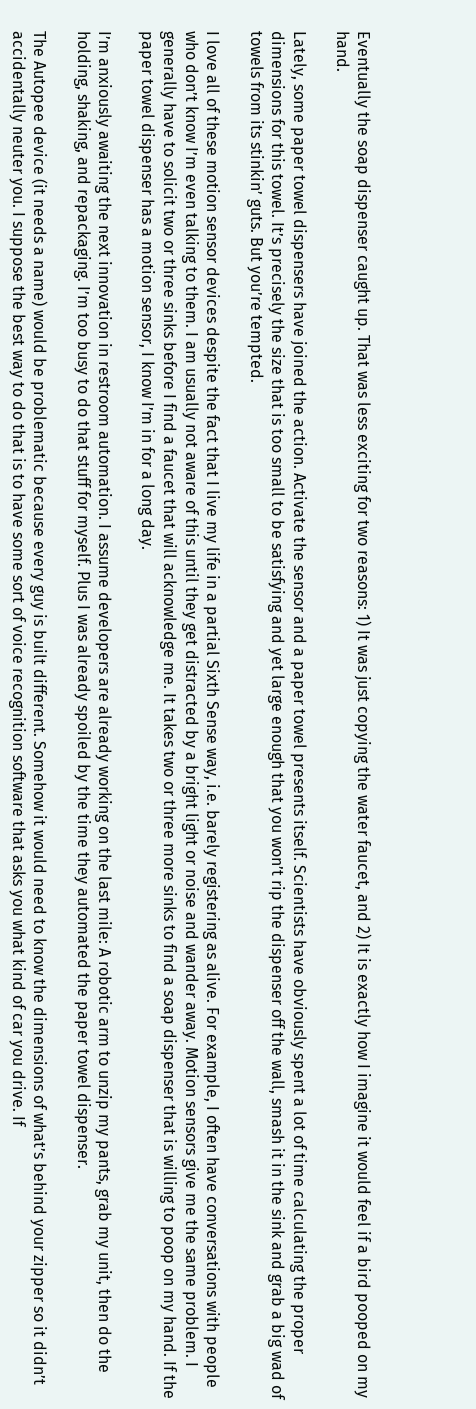Eventually the soap dispenser caught up. That was less exciting for two reasons: 1) It was just copying the water faucet, and 2) It is exactly how I imagine it would feel if a bird pooped on my hand.

Lately, some paper towel dispensers have joined the action. Activate the sensor and a paper towel presents itself. Scientists have obviously spent a lot of time calculating the proper dimensions for this towel. It’s precisely the size that is too small to be satisfying and yet large enough that you won’t rip the dispenser off the wall, smash it in the sink and grab a big wad of towels from its stinkin’ guts. But you’re tempted.

I love all of these motion sensor devices despite the fact that I live my life in a partial Sixth Sense way, i.e. barely registering as alive. For example, I often have conversations with people who don’t know I’m even talking to them. I am usually not aware of this until they get distracted by a bright light or noise and wander away. Motion sensors give me the same problem. I generally have to solicit two or three sinks before I find a faucet that will acknowledge me. It takes two or three more sinks to find a soap dispenser that is willing to poop on my hand. If the paper towel dispenser has a motion sensor, I know I’m in for a long day.

I’m anxiously awaiting the next innovation in restroom automation. I assume developers are already working on the last mile: A robotic arm to unzip my pants, grab my unit, then do the holding, shaking, and repackaging. I’m too busy to do that stuff for myself. Plus I was already spoiled by the time they automated the paper towel dispenser.

The Autopee device (it needs a name) would be problematic because every guy is built different. Somehow it would need to know the dimensions of what’s behind your zipper so it didn’t accidentally neuter you. I suppose the best way to do that is to have some sort of voice recognition software that asks you what kind of car you drive. If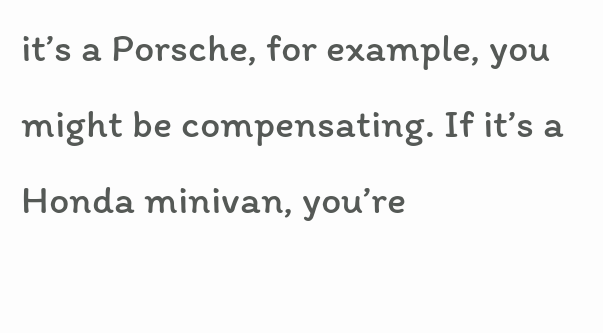it’s a Porsche, for example, you might be compensating. If it’s a Honda minivan, you’re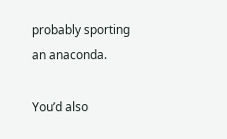probably sporting an anaconda.

You’d also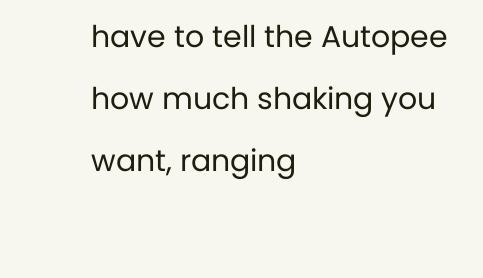have to tell the Autopee how much shaking you want, ranging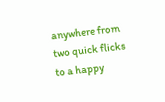anywhere from two quick flicks to a happy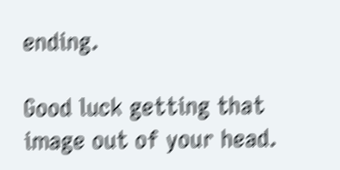ending.

Good luck getting that image out of your head.